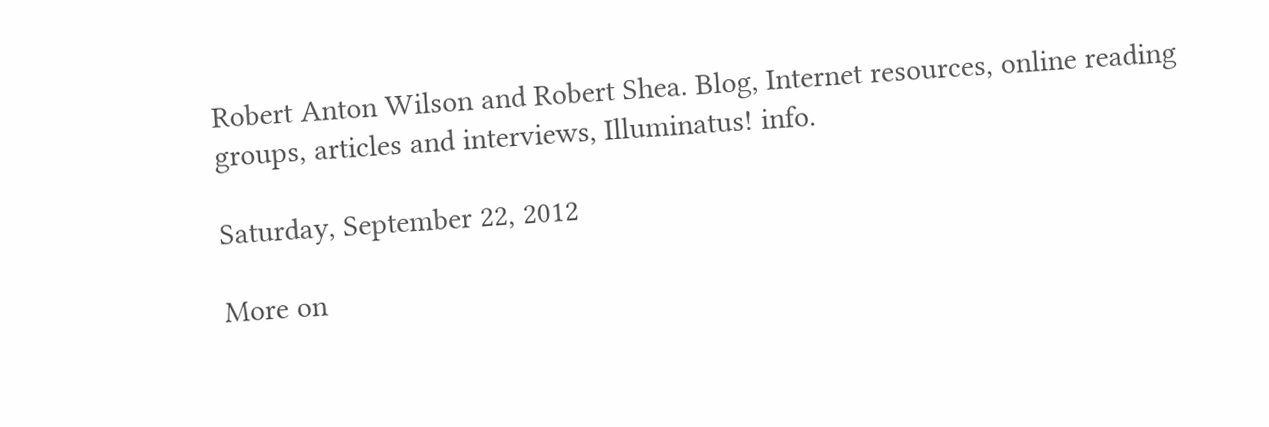Robert Anton Wilson and Robert Shea. Blog, Internet resources, online reading groups, articles and interviews, Illuminatus! info.

Saturday, September 22, 2012

More on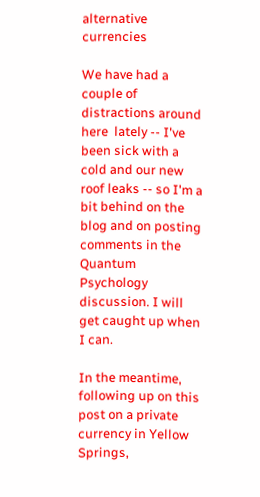alternative currencies

We have had a couple of distractions around here  lately -- I've been sick with a cold and our new roof leaks -- so I'm a bit behind on the blog and on posting comments in the Quantum Psychology discussion. I will get caught up when I can.

In the meantime, following up on this post on a private currency in Yellow Springs,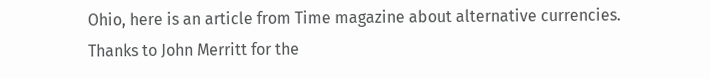Ohio, here is an article from Time magazine about alternative currencies. Thanks to John Merritt for the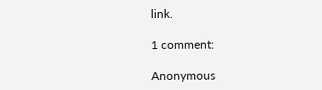link.

1 comment:

Anonymous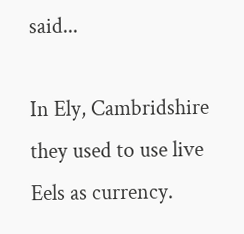said...

In Ely, Cambridshire they used to use live Eels as currency.